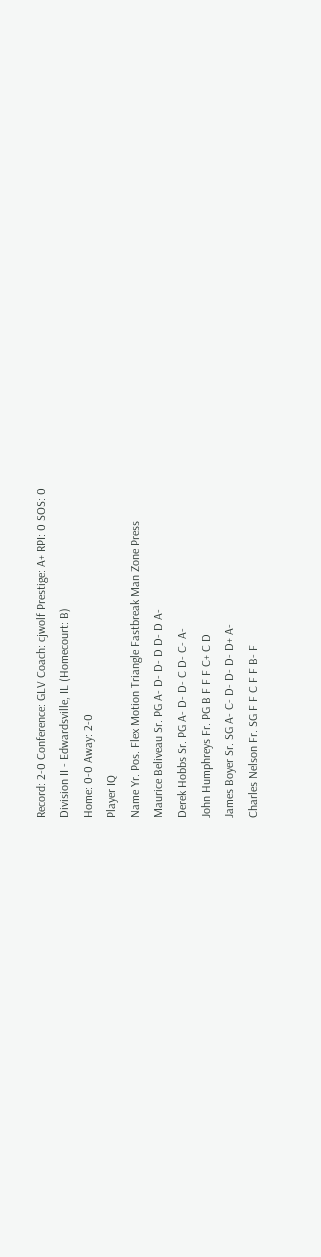Record: 2-0 Conference: GLV Coach: cjwolf Prestige: A+ RPI: 0 SOS: 0
Division II - Edwardsville, IL (Homecourt: B)
Home: 0-0 Away: 2-0
Player IQ
Name Yr. Pos. Flex Motion Triangle Fastbreak Man Zone Press
Maurice Beliveau Sr. PG A- D- D- D D- D A-
Derek Hobbs Sr. PG A- D- D- C D- C- A-
John Humphreys Fr. PG B F F F C+ C D
James Boyer Sr. SG A- C- D- D- D- D+ A-
Charles Nelson Fr. SG F F C F F B- F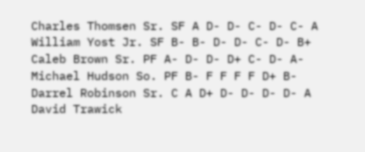Charles Thomsen Sr. SF A D- D- C- D- C- A
William Yost Jr. SF B- B- D- D- C- D- B+
Caleb Brown Sr. PF A- D- D- D+ C- D- A-
Michael Hudson So. PF B- F F F F D+ B-
Darrel Robinson Sr. C A D+ D- D- D- D- A
David Trawick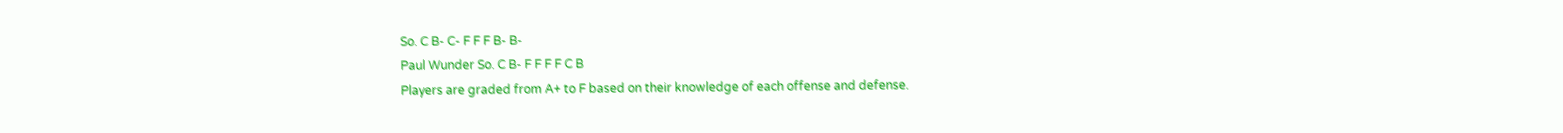So. C B- C- F F F B- B-
Paul Wunder So. C B- F F F F C B
Players are graded from A+ to F based on their knowledge of each offense and defense.